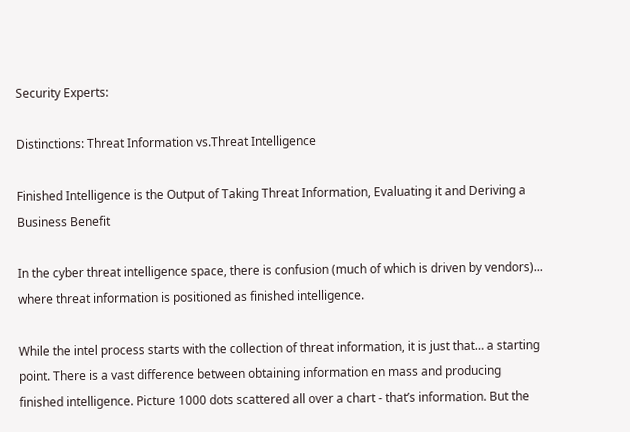Security Experts:

Distinctions: Threat Information vs.Threat Intelligence

Finished Intelligence is the Output of Taking Threat Information, Evaluating it and Deriving a Business Benefit

In the cyber threat intelligence space, there is confusion (much of which is driven by vendors)... where threat information is positioned as finished intelligence.

While the intel process starts with the collection of threat information, it is just that… a starting point. There is a vast difference between obtaining information en mass and producing finished intelligence. Picture 1000 dots scattered all over a chart - that’s information. But the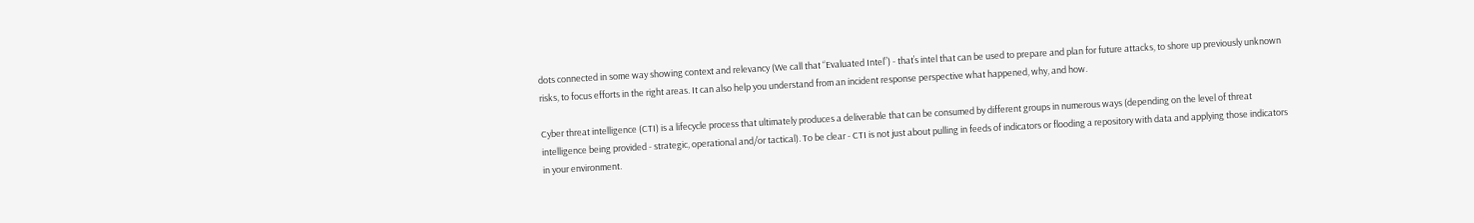dots connected in some way showing context and relevancy (We call that “Evaluated Intel”) - that’s intel that can be used to prepare and plan for future attacks, to shore up previously unknown risks, to focus efforts in the right areas. It can also help you understand from an incident response perspective what happened, why, and how.

Cyber threat intelligence (CTI) is a lifecycle process that ultimately produces a deliverable that can be consumed by different groups in numerous ways (depending on the level of threat intelligence being provided - strategic, operational and/or tactical). To be clear - CTI is not just about pulling in feeds of indicators or flooding a repository with data and applying those indicators in your environment.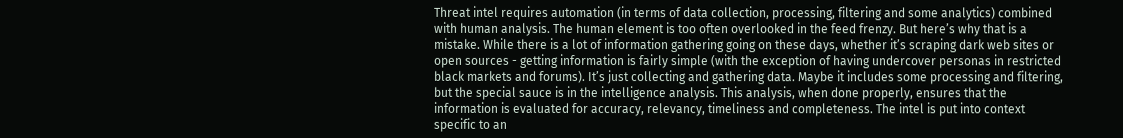Threat intel requires automation (in terms of data collection, processing, filtering and some analytics) combined with human analysis. The human element is too often overlooked in the feed frenzy. But here’s why that is a mistake. While there is a lot of information gathering going on these days, whether it’s scraping dark web sites or open sources - getting information is fairly simple (with the exception of having undercover personas in restricted black markets and forums). It’s just collecting and gathering data. Maybe it includes some processing and filtering, but the special sauce is in the intelligence analysis. This analysis, when done properly, ensures that the information is evaluated for accuracy, relevancy, timeliness and completeness. The intel is put into context specific to an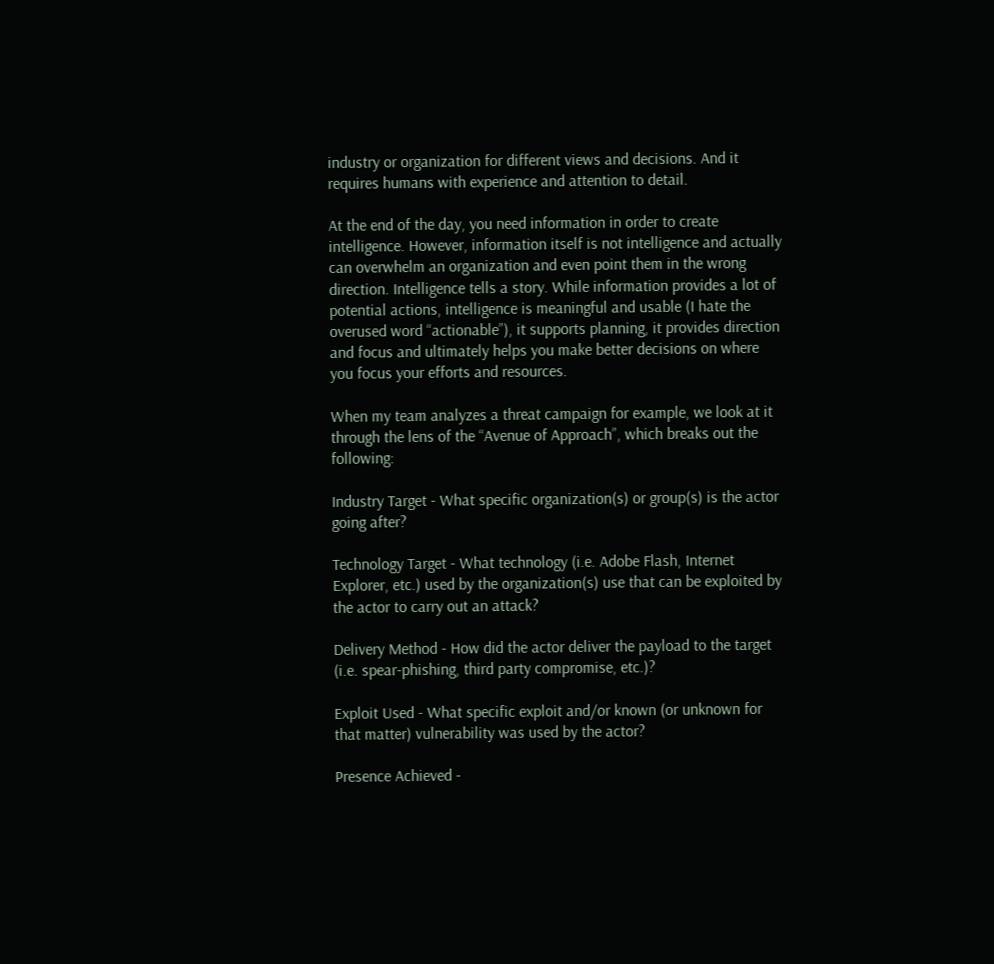industry or organization for different views and decisions. And it requires humans with experience and attention to detail.

At the end of the day, you need information in order to create intelligence. However, information itself is not intelligence and actually can overwhelm an organization and even point them in the wrong direction. Intelligence tells a story. While information provides a lot of potential actions, intelligence is meaningful and usable (I hate the overused word “actionable”), it supports planning, it provides direction and focus and ultimately helps you make better decisions on where you focus your efforts and resources.

When my team analyzes a threat campaign for example, we look at it through the lens of the “Avenue of Approach”, which breaks out the following:

Industry Target - What specific organization(s) or group(s) is the actor going after?

Technology Target - What technology (i.e. Adobe Flash, Internet Explorer, etc.) used by the organization(s) use that can be exploited by the actor to carry out an attack?

Delivery Method - How did the actor deliver the payload to the target (i.e. spear-phishing, third party compromise, etc.)?

Exploit Used - What specific exploit and/or known (or unknown for that matter) vulnerability was used by the actor?

Presence Achieved -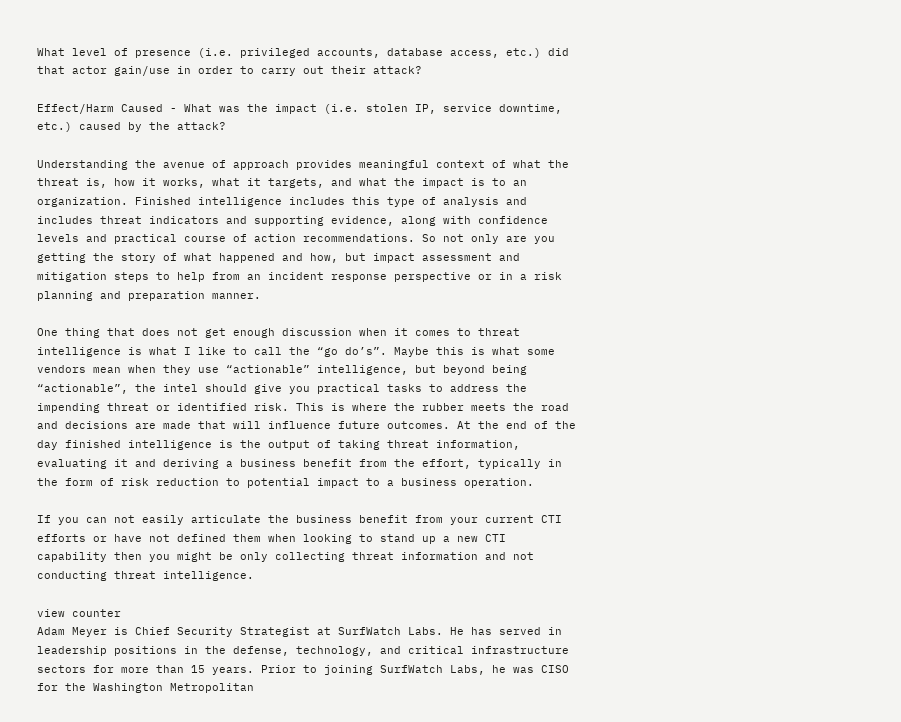What level of presence (i.e. privileged accounts, database access, etc.) did that actor gain/use in order to carry out their attack?

Effect/Harm Caused - What was the impact (i.e. stolen IP, service downtime, etc.) caused by the attack?

Understanding the avenue of approach provides meaningful context of what the threat is, how it works, what it targets, and what the impact is to an organization. Finished intelligence includes this type of analysis and includes threat indicators and supporting evidence, along with confidence levels and practical course of action recommendations. So not only are you getting the story of what happened and how, but impact assessment and mitigation steps to help from an incident response perspective or in a risk planning and preparation manner.

One thing that does not get enough discussion when it comes to threat intelligence is what I like to call the “go do’s”. Maybe this is what some vendors mean when they use “actionable” intelligence, but beyond being “actionable”, the intel should give you practical tasks to address the impending threat or identified risk. This is where the rubber meets the road and decisions are made that will influence future outcomes. At the end of the day finished intelligence is the output of taking threat information, evaluating it and deriving a business benefit from the effort, typically in the form of risk reduction to potential impact to a business operation.

If you can not easily articulate the business benefit from your current CTI efforts or have not defined them when looking to stand up a new CTI capability then you might be only collecting threat information and not conducting threat intelligence.

view counter
Adam Meyer is Chief Security Strategist at SurfWatch Labs. He has served in leadership positions in the defense, technology, and critical infrastructure sectors for more than 15 years. Prior to joining SurfWatch Labs, he was CISO for the Washington Metropolitan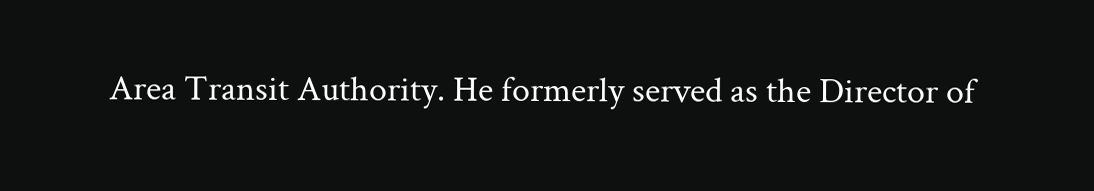Area Transit Authority. He formerly served as the Director of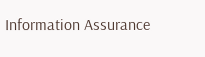Information Assurance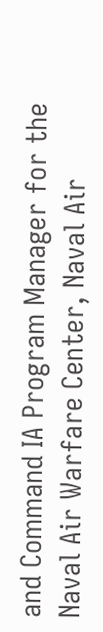and Command IA Program Manager for the Naval Air Warfare Center, Naval Air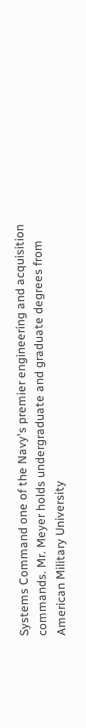Systems Command one of the Navy's premier engineering and acquisition commands. Mr. Meyer holds undergraduate and graduate degrees from American Military University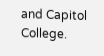and Capitol College.